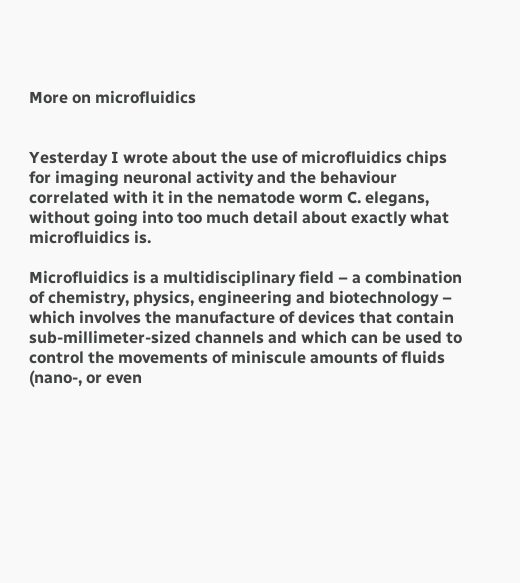More on microfluidics


Yesterday I wrote about the use of microfluidics chips for imaging neuronal activity and the behaviour correlated with it in the nematode worm C. elegans, without going into too much detail about exactly what microfluidics is.

Microfluidics is a multidisciplinary field – a combination of chemistry, physics, engineering and biotechnology – which involves the manufacture of devices that contain sub-millimeter-sized channels and which can be used to control the movements of miniscule amounts of fluids (nano-, or even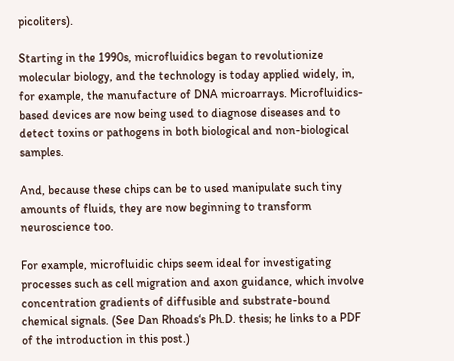picoliters).

Starting in the 1990s, microfluidics began to revolutionize molecular biology, and the technology is today applied widely, in, for example, the manufacture of DNA microarrays. Microfluidics-based devices are now being used to diagnose diseases and to detect toxins or pathogens in both biological and non-biological samples.

And, because these chips can be to used manipulate such tiny amounts of fluids, they are now beginning to transform neuroscience too.

For example, microfluidic chips seem ideal for investigating processes such as cell migration and axon guidance, which involve concentration gradients of diffusible and substrate-bound chemical signals. (See Dan Rhoads‘s Ph.D. thesis; he links to a PDF of the introduction in this post.)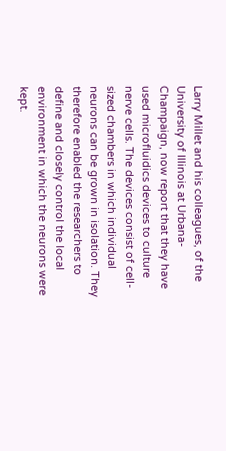Larry Millet and his colleagues, of the University of Illinois at Urbana-Champaign, now report that they have used microfluidics devices to culture nerve cells. The devices consist of cell-sized chambers in which individual neurons can be grown in isolation. They therefore enabled the researchers to define and closely control the local environment in which the neurons were kept.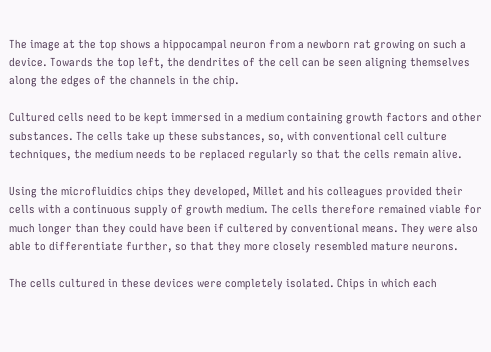The image at the top shows a hippocampal neuron from a newborn rat growing on such a device. Towards the top left, the dendrites of the cell can be seen aligning themselves along the edges of the channels in the chip.

Cultured cells need to be kept immersed in a medium containing growth factors and other substances. The cells take up these substances, so, with conventional cell culture techniques, the medium needs to be replaced regularly so that the cells remain alive.

Using the microfluidics chips they developed, Millet and his colleagues provided their cells with a continuous supply of growth medium. The cells therefore remained viable for much longer than they could have been if cultered by conventional means. They were also able to differentiate further, so that they more closely resembled mature neurons.

The cells cultured in these devices were completely isolated. Chips in which each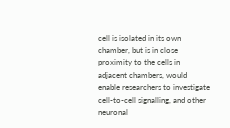cell is isolated in its own chamber, but is in close proximity to the cells in adjacent chambers, would enable researchers to investigate cell-to-cell signalling, and other neuronal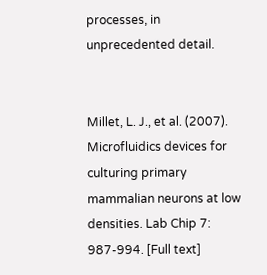processes, in unprecedented detail.


Millet, L. J., et al. (2007). Microfluidics devices for culturing primary mammalian neurons at low densities. Lab Chip 7: 987-994. [Full text]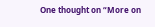One thought on “More on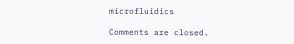microfluidics

Comments are closed.